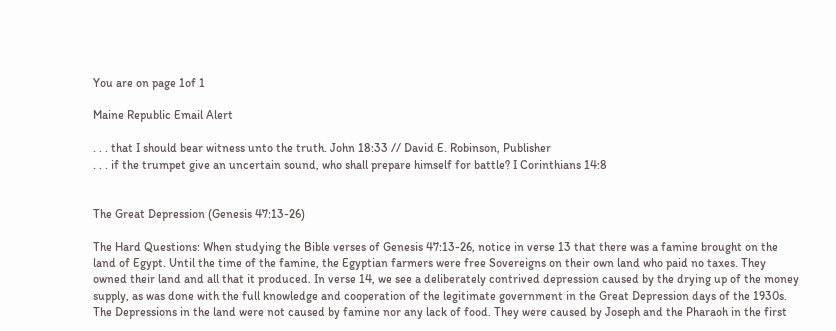You are on page 1of 1

Maine Republic Email Alert

. . . that I should bear witness unto the truth. John 18:33 // David E. Robinson, Publisher
. . . if the trumpet give an uncertain sound, who shall prepare himself for battle? I Corinthians 14:8


The Great Depression (Genesis 47:13-26)

The Hard Questions: When studying the Bible verses of Genesis 47:13-26, notice in verse 13 that there was a famine brought on the land of Egypt. Until the time of the famine, the Egyptian farmers were free Sovereigns on their own land who paid no taxes. They owned their land and all that it produced. In verse 14, we see a deliberately contrived depression caused by the drying up of the money supply, as was done with the full knowledge and cooperation of the legitimate government in the Great Depression days of the 1930s. The Depressions in the land were not caused by famine nor any lack of food. They were caused by Joseph and the Pharaoh in the first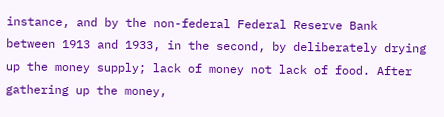instance, and by the non-federal Federal Reserve Bank between 1913 and 1933, in the second, by deliberately drying up the money supply; lack of money not lack of food. After gathering up the money,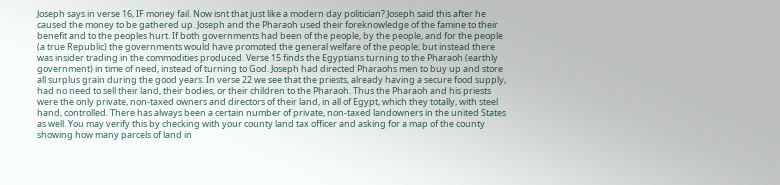Joseph says in verse 16, IF money fail. Now isnt that just like a modern day politician? Joseph said this after he caused the money to be gathered up. Joseph and the Pharaoh used their foreknowledge of the famine to their benefit and to the peoples hurt. If both governments had been of the people, by the people, and for the people (a true Republic) the governments would have promoted the general welfare of the people; but instead there was insider trading in the commodities produced. Verse 15 finds the Egyptians turning to the Pharaoh (earthly government) in time of need, instead of turning to God. Joseph had directed Pharaohs men to buy up and store all surplus grain during the good years. In verse 22 we see that the priests, already having a secure food supply, had no need to sell their land, their bodies, or their children to the Pharaoh. Thus the Pharaoh and his priests were the only private, non-taxed owners and directors of their land, in all of Egypt, which they totally, with steel hand, controlled. There has always been a certain number of private, non-taxed landowners in the united States as well. You may verify this by checking with your county land tax officer and asking for a map of the county showing how many parcels of land in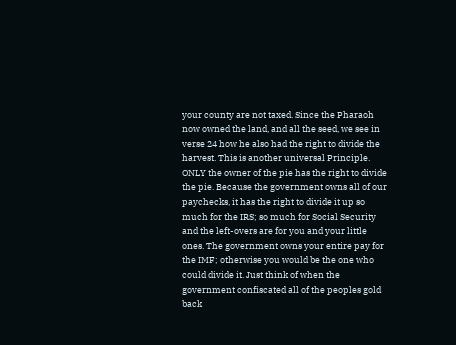your county are not taxed. Since the Pharaoh now owned the land, and all the seed, we see in verse 24 how he also had the right to divide the harvest. This is another universal Principle. ONLY the owner of the pie has the right to divide the pie. Because the government owns all of our paychecks, it has the right to divide it up so much for the IRS; so much for Social Security and the left-overs are for you and your little ones. The government owns your entire pay for the IMF; otherwise you would be the one who could divide it. Just think of when the government confiscated all of the peoples gold back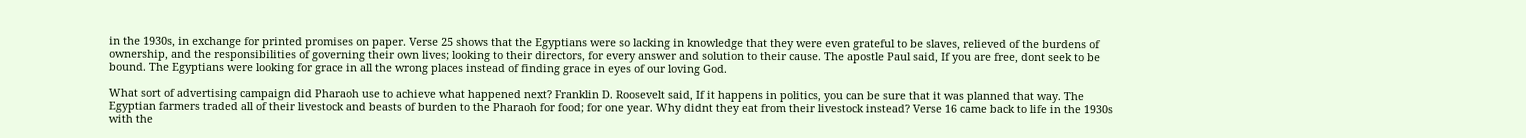in the 1930s, in exchange for printed promises on paper. Verse 25 shows that the Egyptians were so lacking in knowledge that they were even grateful to be slaves, relieved of the burdens of ownership, and the responsibilities of governing their own lives; looking to their directors, for every answer and solution to their cause. The apostle Paul said, If you are free, dont seek to be bound. The Egyptians were looking for grace in all the wrong places instead of finding grace in eyes of our loving God.

What sort of advertising campaign did Pharaoh use to achieve what happened next? Franklin D. Roosevelt said, If it happens in politics, you can be sure that it was planned that way. The Egyptian farmers traded all of their livestock and beasts of burden to the Pharaoh for food; for one year. Why didnt they eat from their livestock instead? Verse 16 came back to life in the 1930s with the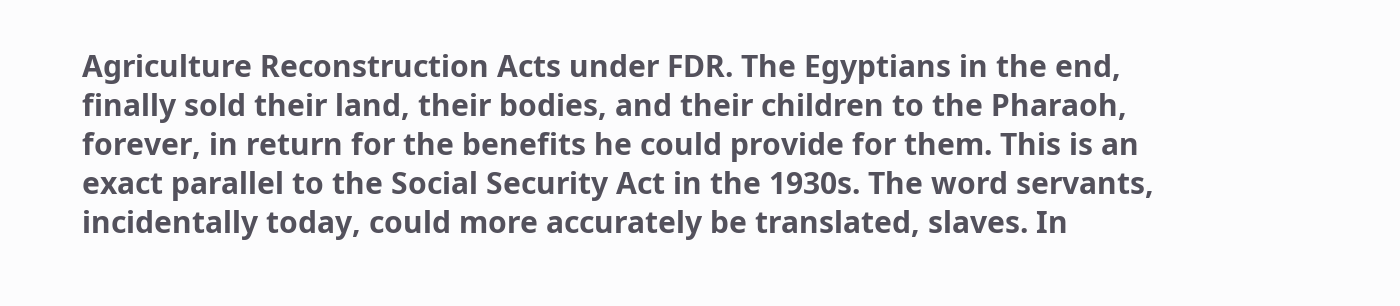Agriculture Reconstruction Acts under FDR. The Egyptians in the end, finally sold their land, their bodies, and their children to the Pharaoh, forever, in return for the benefits he could provide for them. This is an exact parallel to the Social Security Act in the 1930s. The word servants, incidentally today, could more accurately be translated, slaves. In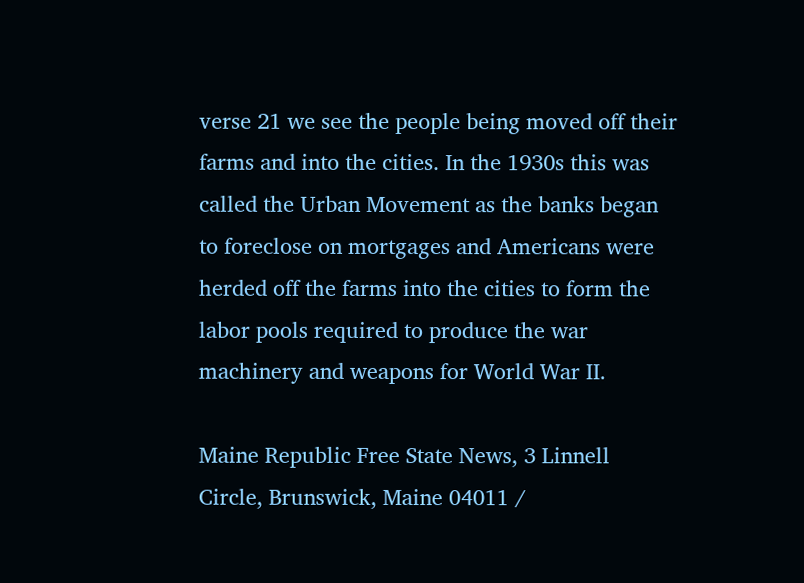verse 21 we see the people being moved off their farms and into the cities. In the 1930s this was called the Urban Movement as the banks began to foreclose on mortgages and Americans were herded off the farms into the cities to form the labor pools required to produce the war machinery and weapons for World War II.

Maine Republic Free State News, 3 Linnell Circle, Brunswick, Maine 04011 /